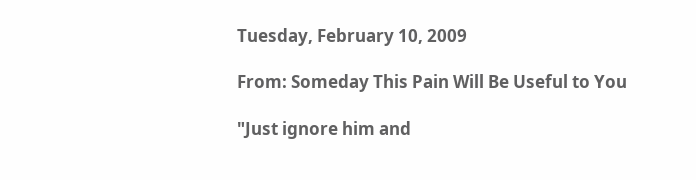Tuesday, February 10, 2009

From: Someday This Pain Will Be Useful to You

"Just ignore him and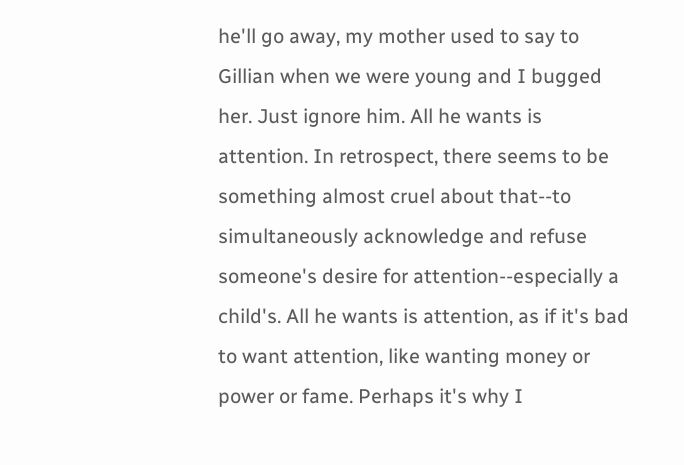he'll go away, my mother used to say to Gillian when we were young and I bugged her. Just ignore him. All he wants is attention. In retrospect, there seems to be something almost cruel about that--to simultaneously acknowledge and refuse someone's desire for attention--especially a child's. All he wants is attention, as if it's bad to want attention, like wanting money or power or fame. Perhaps it's why I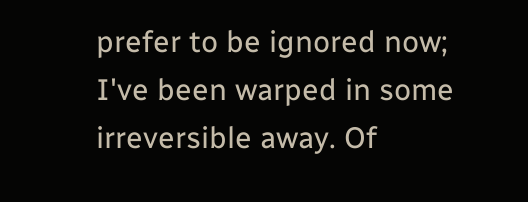prefer to be ignored now; I've been warped in some irreversible away. Of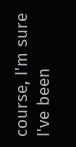course, I'm sure I've been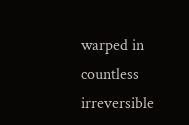warped in countless irreversible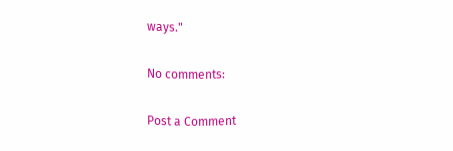ways."

No comments:

Post a Comment